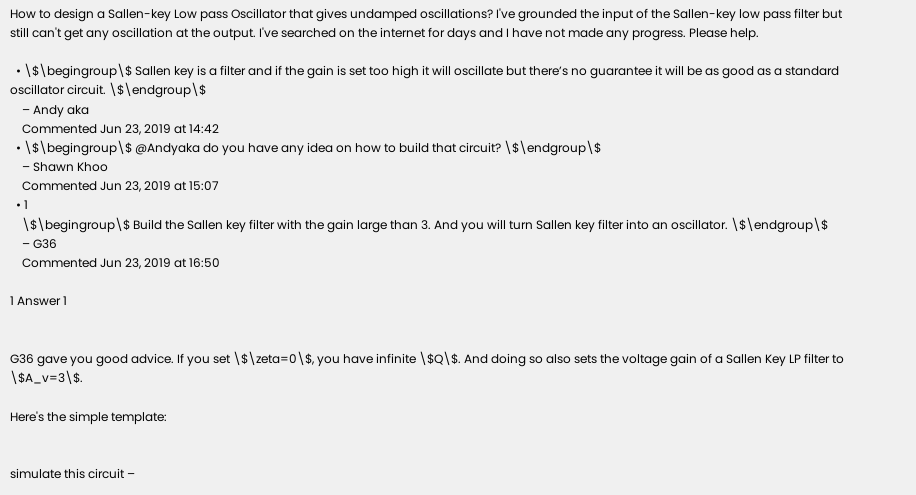How to design a Sallen-key Low pass Oscillator that gives undamped oscillations? I've grounded the input of the Sallen-key low pass filter but still can't get any oscillation at the output. I've searched on the internet for days and I have not made any progress. Please help.

  • \$\begingroup\$ Sallen key is a filter and if the gain is set too high it will oscillate but there’s no guarantee it will be as good as a standard oscillator circuit. \$\endgroup\$
    – Andy aka
    Commented Jun 23, 2019 at 14:42
  • \$\begingroup\$ @Andyaka do you have any idea on how to build that circuit? \$\endgroup\$
    – Shawn Khoo
    Commented Jun 23, 2019 at 15:07
  • 1
    \$\begingroup\$ Build the Sallen key filter with the gain large than 3. And you will turn Sallen key filter into an oscillator. \$\endgroup\$
    – G36
    Commented Jun 23, 2019 at 16:50

1 Answer 1


G36 gave you good advice. If you set \$\zeta=0\$, you have infinite \$Q\$. And doing so also sets the voltage gain of a Sallen Key LP filter to \$A_v=3\$.

Here's the simple template:


simulate this circuit –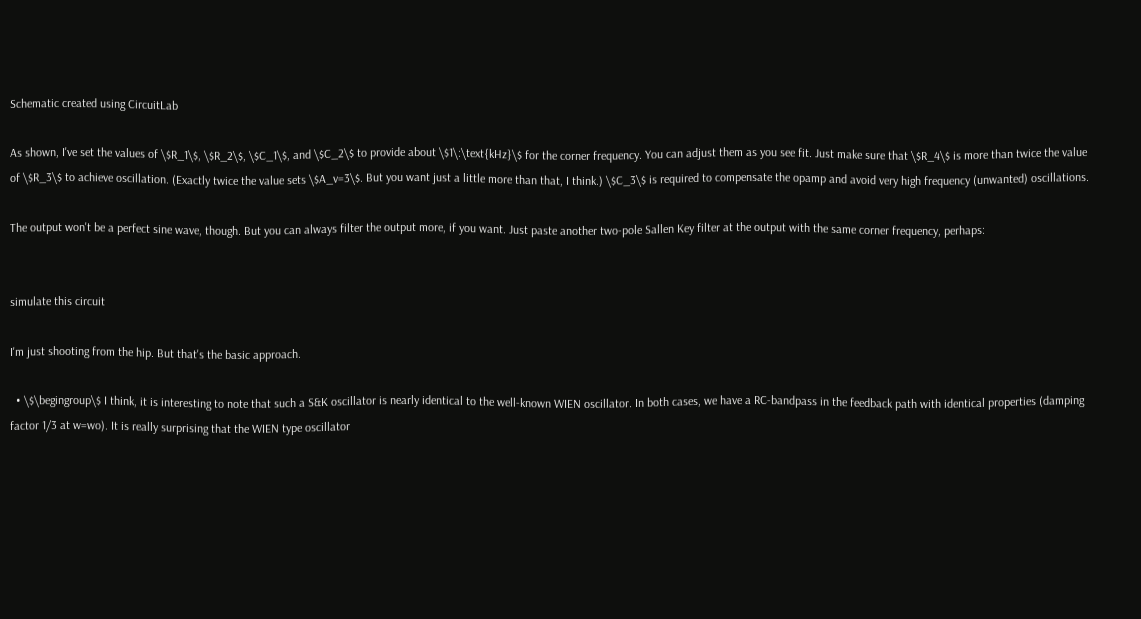Schematic created using CircuitLab

As shown, I've set the values of \$R_1\$, \$R_2\$, \$C_1\$, and \$C_2\$ to provide about \$1\:\text{kHz}\$ for the corner frequency. You can adjust them as you see fit. Just make sure that \$R_4\$ is more than twice the value of \$R_3\$ to achieve oscillation. (Exactly twice the value sets \$A_v=3\$. But you want just a little more than that, I think.) \$C_3\$ is required to compensate the opamp and avoid very high frequency (unwanted) oscillations.

The output won't be a perfect sine wave, though. But you can always filter the output more, if you want. Just paste another two-pole Sallen Key filter at the output with the same corner frequency, perhaps:


simulate this circuit

I'm just shooting from the hip. But that's the basic approach.

  • \$\begingroup\$ I think, it is interesting to note that such a S&K oscillator is nearly identical to the well-known WIEN oscillator. In both cases, we have a RC-bandpass in the feedback path with identical properties (damping factor 1/3 at w=wo). It is really surprising that the WIEN type oscillator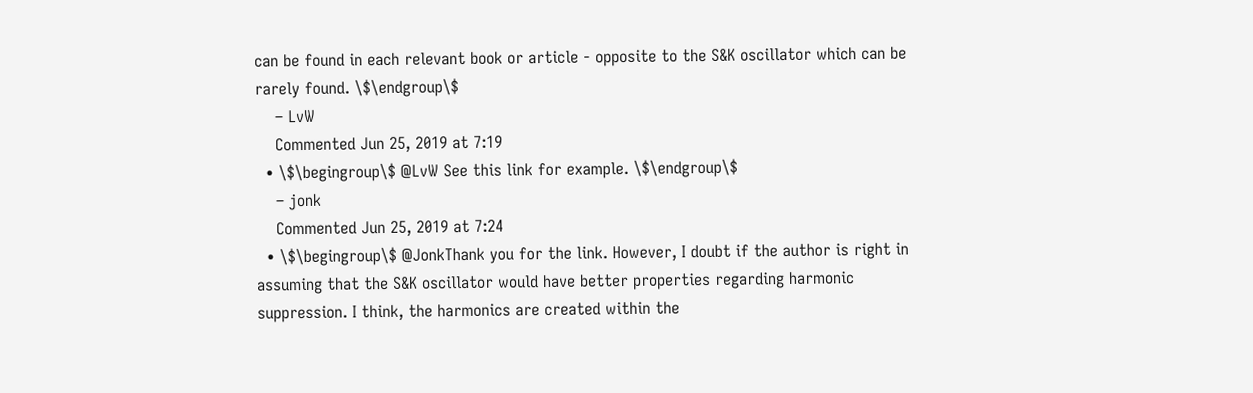can be found in each relevant book or article - opposite to the S&K oscillator which can be rarely found. \$\endgroup\$
    – LvW
    Commented Jun 25, 2019 at 7:19
  • \$\begingroup\$ @LvW See this link for example. \$\endgroup\$
    – jonk
    Commented Jun 25, 2019 at 7:24
  • \$\begingroup\$ @JonkThank you for the link. However, I doubt if the author is right in assuming that the S&K oscillator would have better properties regarding harmonic suppression. I think, the harmonics are created within the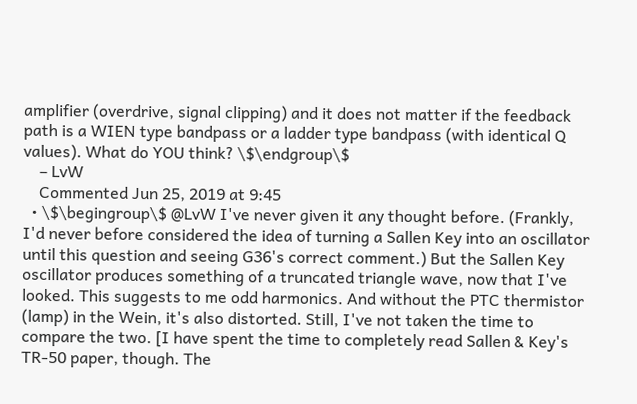amplifier (overdrive, signal clipping) and it does not matter if the feedback path is a WIEN type bandpass or a ladder type bandpass (with identical Q values). What do YOU think? \$\endgroup\$
    – LvW
    Commented Jun 25, 2019 at 9:45
  • \$\begingroup\$ @LvW I've never given it any thought before. (Frankly, I'd never before considered the idea of turning a Sallen Key into an oscillator until this question and seeing G36's correct comment.) But the Sallen Key oscillator produces something of a truncated triangle wave, now that I've looked. This suggests to me odd harmonics. And without the PTC thermistor (lamp) in the Wein, it's also distorted. Still, I've not taken the time to compare the two. [I have spent the time to completely read Sallen & Key's TR-50 paper, though. The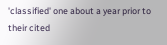'classified' one about a year prior to their cited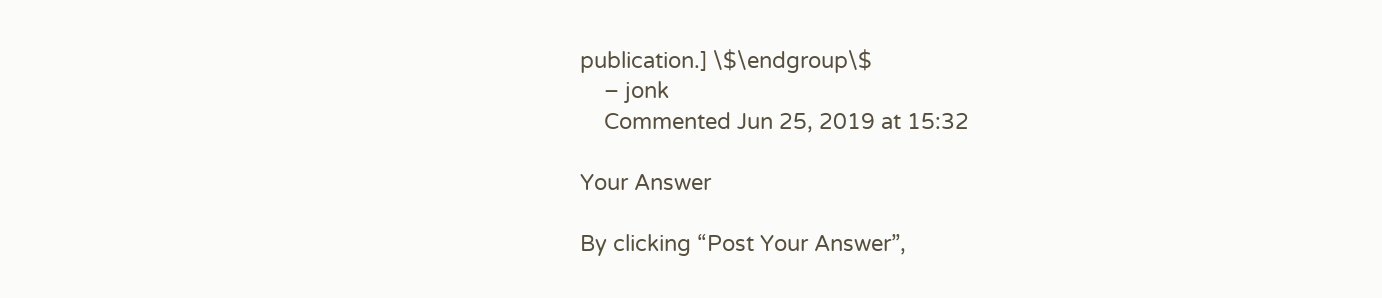publication.] \$\endgroup\$
    – jonk
    Commented Jun 25, 2019 at 15:32

Your Answer

By clicking “Post Your Answer”,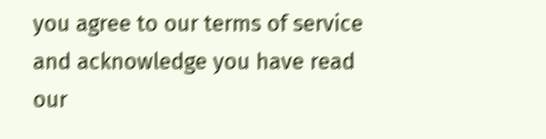you agree to our terms of service and acknowledge you have read our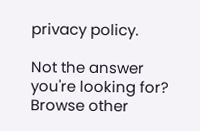privacy policy.

Not the answer you're looking for? Browse other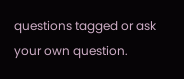questions tagged or ask your own question.